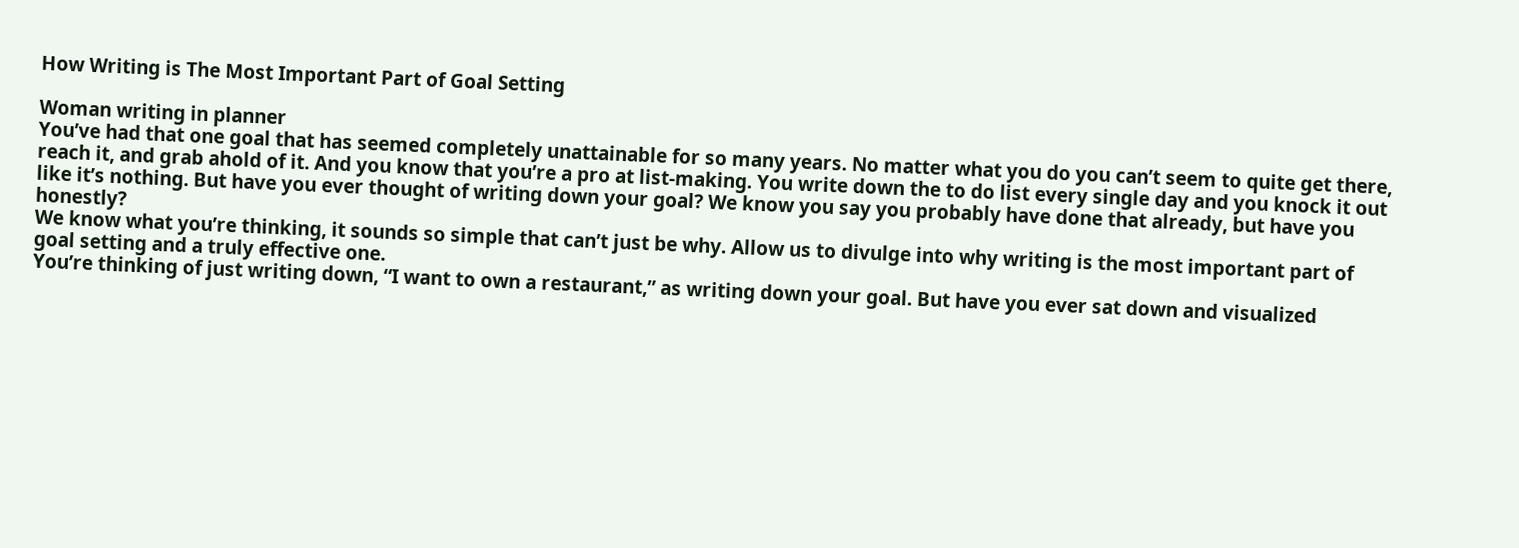How Writing is The Most Important Part of Goal Setting

Woman writing in planner
You’ve had that one goal that has seemed completely unattainable for so many years. No matter what you do you can’t seem to quite get there, reach it, and grab ahold of it. And you know that you’re a pro at list-making. You write down the to do list every single day and you knock it out like it’s nothing. But have you ever thought of writing down your goal? We know you say you probably have done that already, but have you honestly?
We know what you’re thinking, it sounds so simple that can’t just be why. Allow us to divulge into why writing is the most important part of goal setting and a truly effective one.
You’re thinking of just writing down, “I want to own a restaurant,” as writing down your goal. But have you ever sat down and visualized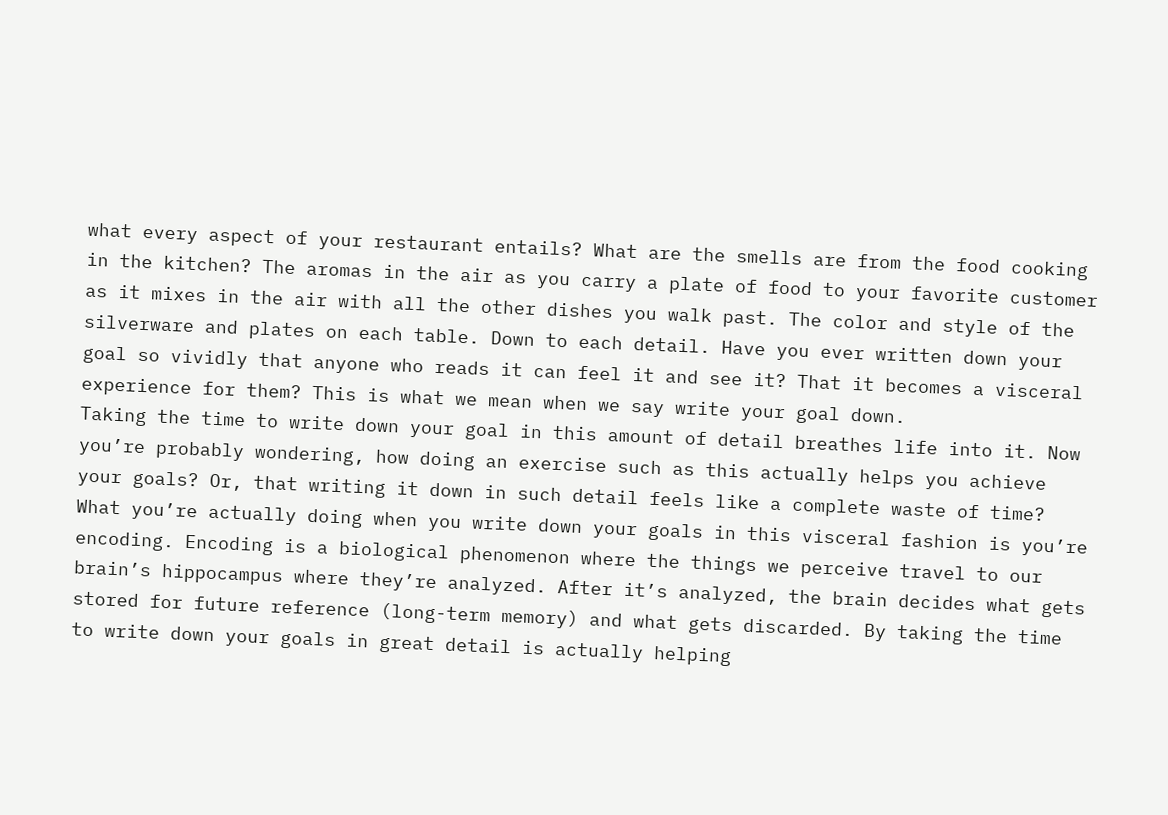what every aspect of your restaurant entails? What are the smells are from the food cooking in the kitchen? The aromas in the air as you carry a plate of food to your favorite customer as it mixes in the air with all the other dishes you walk past. The color and style of the silverware and plates on each table. Down to each detail. Have you ever written down your goal so vividly that anyone who reads it can feel it and see it? That it becomes a visceral experience for them? This is what we mean when we say write your goal down.
Taking the time to write down your goal in this amount of detail breathes life into it. Now you’re probably wondering, how doing an exercise such as this actually helps you achieve your goals? Or, that writing it down in such detail feels like a complete waste of time?
What you’re actually doing when you write down your goals in this visceral fashion is you’re encoding. Encoding is a biological phenomenon where the things we perceive travel to our brain’s hippocampus where they’re analyzed. After it’s analyzed, the brain decides what gets stored for future reference (long-term memory) and what gets discarded. By taking the time to write down your goals in great detail is actually helping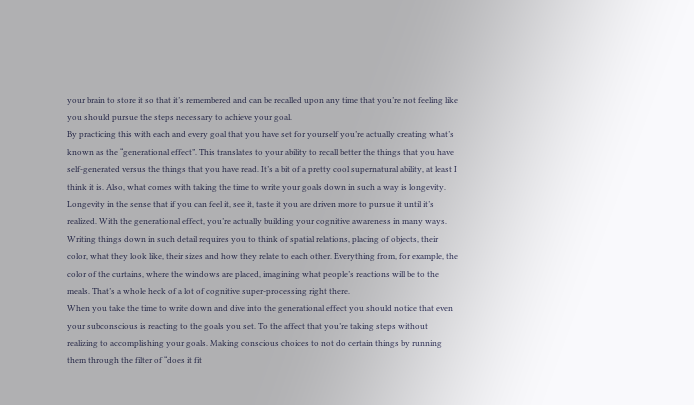your brain to store it so that it’s remembered and can be recalled upon any time that you’re not feeling like you should pursue the steps necessary to achieve your goal.
By practicing this with each and every goal that you have set for yourself you’re actually creating what’s known as the “generational effect”. This translates to your ability to recall better the things that you have self-generated versus the things that you have read. It’s a bit of a pretty cool supernatural ability, at least I think it is. Also, what comes with taking the time to write your goals down in such a way is longevity. Longevity in the sense that if you can feel it, see it, taste it you are driven more to pursue it until it’s realized. With the generational effect, you’re actually building your cognitive awareness in many ways. Writing things down in such detail requires you to think of spatial relations, placing of objects, their color, what they look like, their sizes and how they relate to each other. Everything from, for example, the color of the curtains, where the windows are placed, imagining what people’s reactions will be to the meals. That’s a whole heck of a lot of cognitive super-processing right there.
When you take the time to write down and dive into the generational effect you should notice that even your subconscious is reacting to the goals you set. To the affect that you’re taking steps without realizing to accomplishing your goals. Making conscious choices to not do certain things by running them through the filter of “does it fit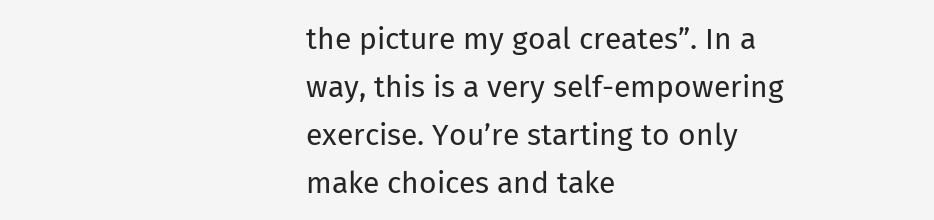the picture my goal creates”. In a way, this is a very self-empowering exercise. You’re starting to only make choices and take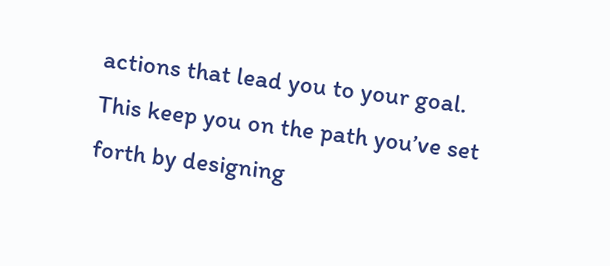actions that lead you to your goal. This keep you on the path you’ve set forth by designing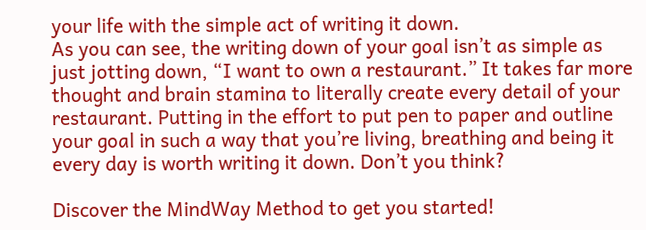your life with the simple act of writing it down.
As you can see, the writing down of your goal isn’t as simple as just jotting down, “I want to own a restaurant.” It takes far more thought and brain stamina to literally create every detail of your restaurant. Putting in the effort to put pen to paper and outline your goal in such a way that you’re living, breathing and being it every day is worth writing it down. Don’t you think?

Discover the MindWay Method to get you started!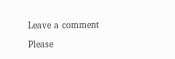Leave a comment

Please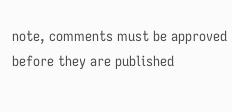note, comments must be approved before they are published